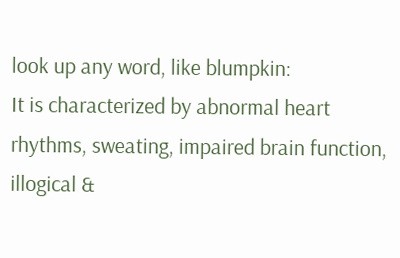look up any word, like blumpkin:
It is characterized by abnormal heart rhythms, sweating, impaired brain function, illogical &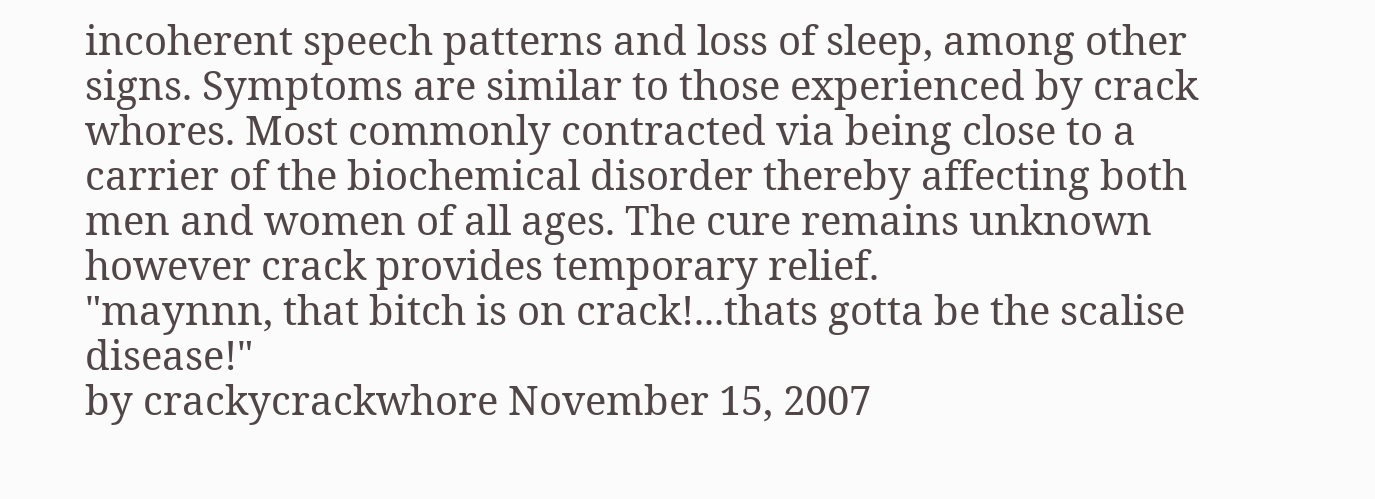incoherent speech patterns and loss of sleep, among other signs. Symptoms are similar to those experienced by crack whores. Most commonly contracted via being close to a carrier of the biochemical disorder thereby affecting both men and women of all ages. The cure remains unknown however crack provides temporary relief.
"maynnn, that bitch is on crack!...thats gotta be the scalise disease!"
by crackycrackwhore November 15, 2007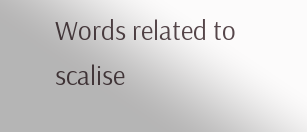Words related to scalise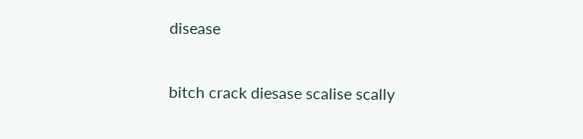disease

bitch crack diesase scalise scally